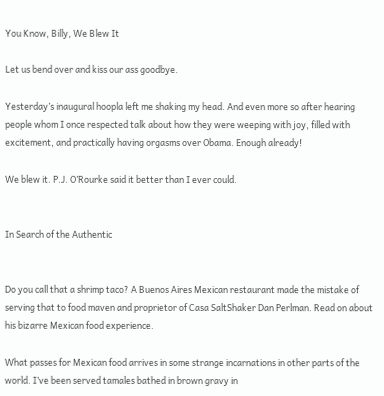You Know, Billy, We Blew It

Let us bend over and kiss our ass goodbye.

Yesterday’s inaugural hoopla left me shaking my head. And even more so after hearing people whom I once respected talk about how they were weeping with joy, filled with excitement, and practically having orgasms over Obama. Enough already!

We blew it. P.J. O’Rourke said it better than I ever could.


In Search of the Authentic


Do you call that a shrimp taco? A Buenos Aires Mexican restaurant made the mistake of serving that to food maven and proprietor of Casa SaltShaker Dan Perlman. Read on about his bizarre Mexican food experience.

What passes for Mexican food arrives in some strange incarnations in other parts of the world. I’ve been served tamales bathed in brown gravy in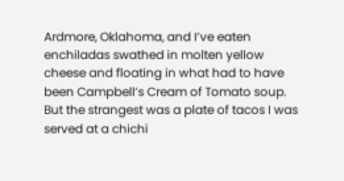Ardmore, Oklahoma, and I’ve eaten enchiladas swathed in molten yellow cheese and floating in what had to have been Campbell’s Cream of Tomato soup. But the strangest was a plate of tacos I was served at a chichi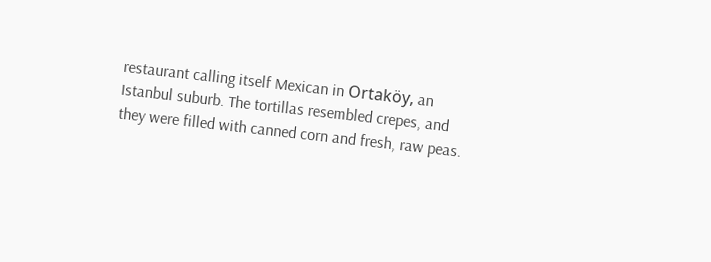restaurant calling itself Mexican in Ortaköy, an Istanbul suburb. The tortillas resembled crepes, and they were filled with canned corn and fresh, raw peas.